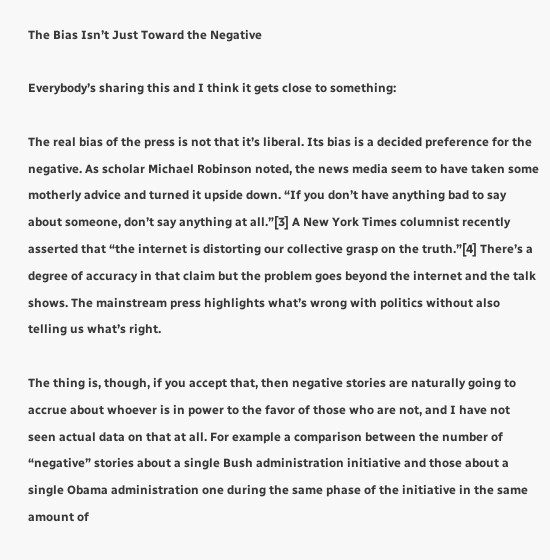The Bias Isn’t Just Toward the Negative

Everybody’s sharing this and I think it gets close to something:

The real bias of the press is not that it’s liberal. Its bias is a decided preference for the negative. As scholar Michael Robinson noted, the news media seem to have taken some motherly advice and turned it upside down. “If you don’t have anything bad to say about someone, don’t say anything at all.”[3] A New York Times columnist recently asserted that “the internet is distorting our collective grasp on the truth.”[4] There’s a degree of accuracy in that claim but the problem goes beyond the internet and the talk shows. The mainstream press highlights what’s wrong with politics without also telling us what’s right.

The thing is, though, if you accept that, then negative stories are naturally going to accrue about whoever is in power to the favor of those who are not, and I have not seen actual data on that at all. For example a comparison between the number of “negative” stories about a single Bush administration initiative and those about a single Obama administration one during the same phase of the initiative in the same amount of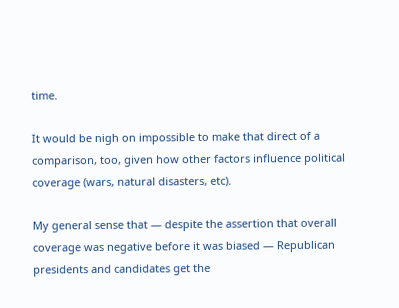time.

It would be nigh on impossible to make that direct of a comparison, too, given how other factors influence political coverage (wars, natural disasters, etc).

My general sense that — despite the assertion that overall coverage was negative before it was biased — Republican presidents and candidates get the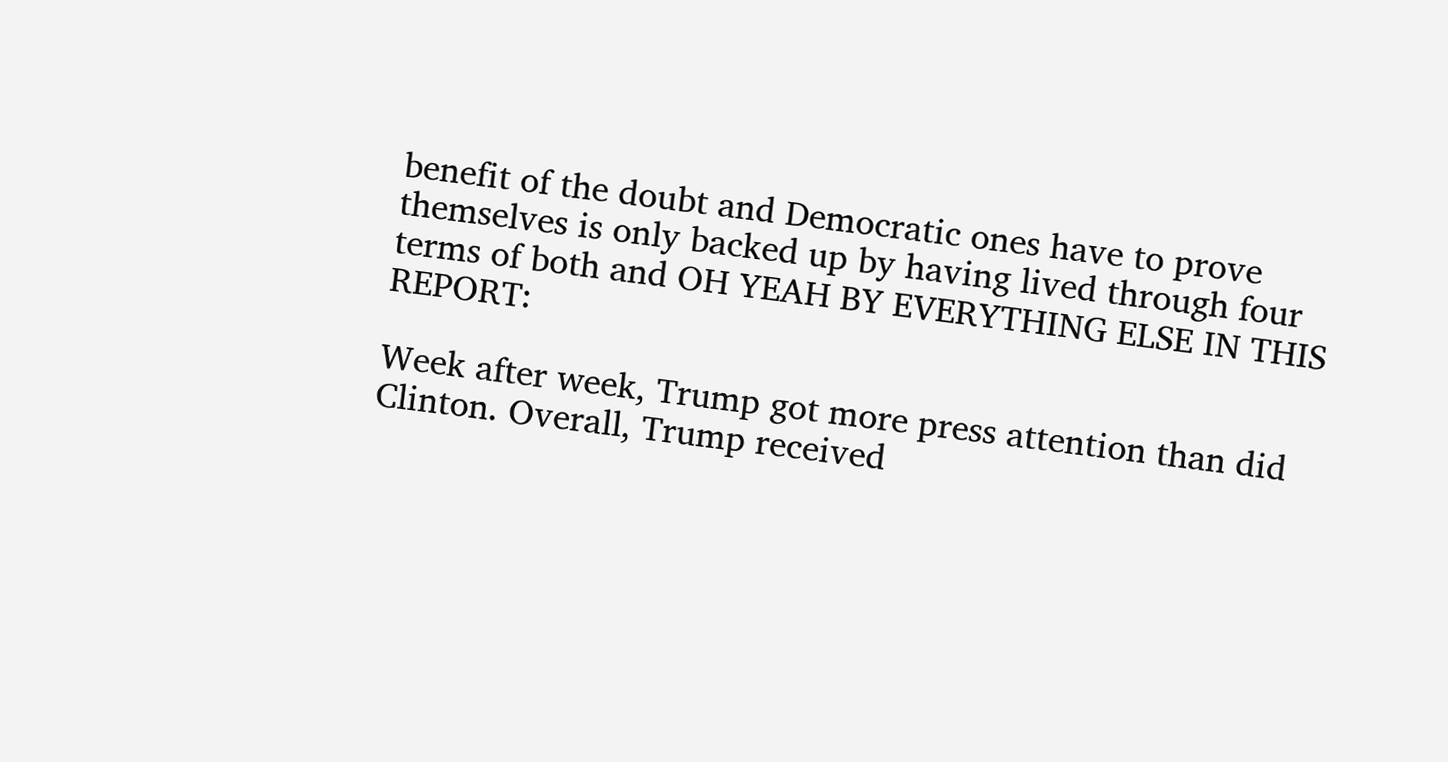benefit of the doubt and Democratic ones have to prove themselves is only backed up by having lived through four terms of both and OH YEAH BY EVERYTHING ELSE IN THIS REPORT:

Week after week, Trump got more press attention than did Clinton. Overall, Trump received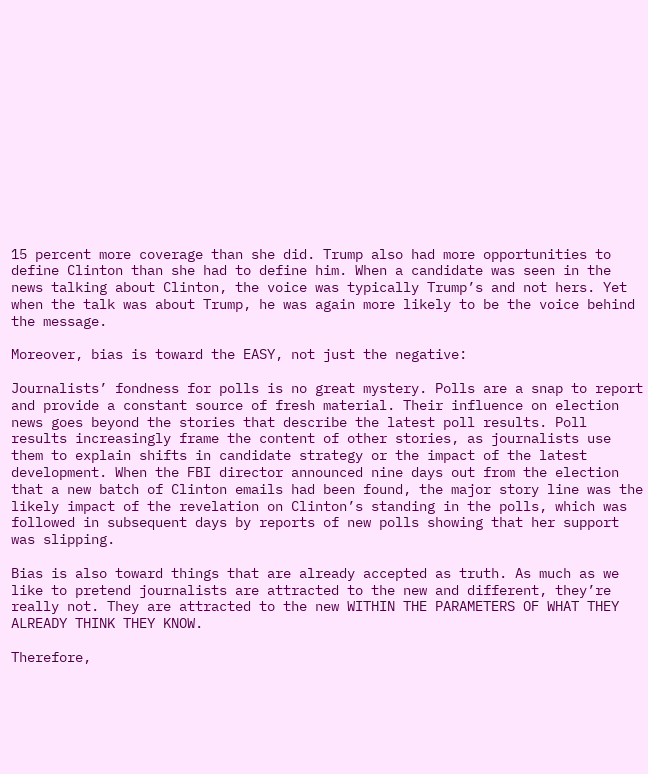15 percent more coverage than she did. Trump also had more opportunities to define Clinton than she had to define him. When a candidate was seen in the news talking about Clinton, the voice was typically Trump’s and not hers. Yet when the talk was about Trump, he was again more likely to be the voice behind the message.

Moreover, bias is toward the EASY, not just the negative:

Journalists’ fondness for polls is no great mystery. Polls are a snap to report and provide a constant source of fresh material. Their influence on election news goes beyond the stories that describe the latest poll results. Poll results increasingly frame the content of other stories, as journalists use them to explain shifts in candidate strategy or the impact of the latest development. When the FBI director announced nine days out from the election that a new batch of Clinton emails had been found, the major story line was the likely impact of the revelation on Clinton’s standing in the polls, which was followed in subsequent days by reports of new polls showing that her support was slipping.

Bias is also toward things that are already accepted as truth. As much as we like to pretend journalists are attracted to the new and different, they’re really not. They are attracted to the new WITHIN THE PARAMETERS OF WHAT THEY ALREADY THINK THEY KNOW.

Therefore,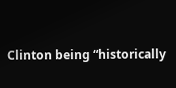Clinton being “historically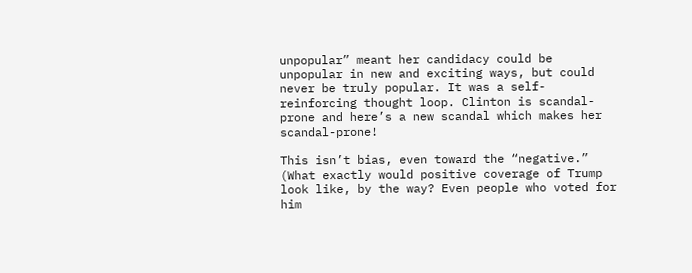unpopular” meant her candidacy could be unpopular in new and exciting ways, but could never be truly popular. It was a self-reinforcing thought loop. Clinton is scandal-prone and here’s a new scandal which makes her scandal-prone!

This isn’t bias, even toward the “negative.” (What exactly would positive coverage of Trump look like, by the way? Even people who voted for him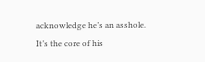acknowledge he’s an asshole. It’s the core of his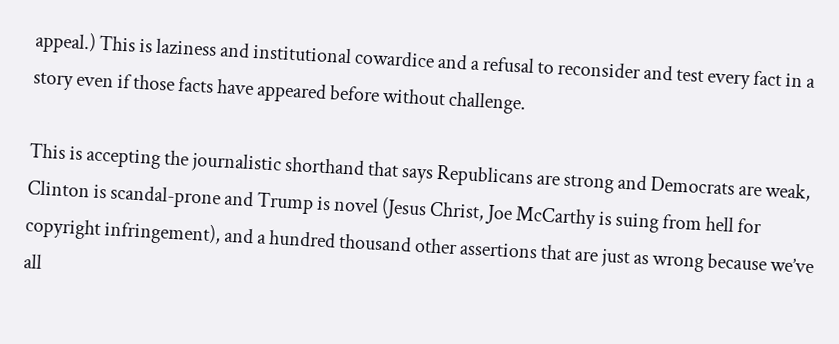appeal.) This is laziness and institutional cowardice and a refusal to reconsider and test every fact in a story even if those facts have appeared before without challenge.

This is accepting the journalistic shorthand that says Republicans are strong and Democrats are weak, Clinton is scandal-prone and Trump is novel (Jesus Christ, Joe McCarthy is suing from hell for copyright infringement), and a hundred thousand other assertions that are just as wrong because we’ve all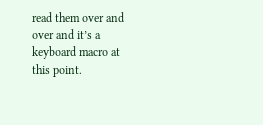read them over and over and it’s a keyboard macro at this point.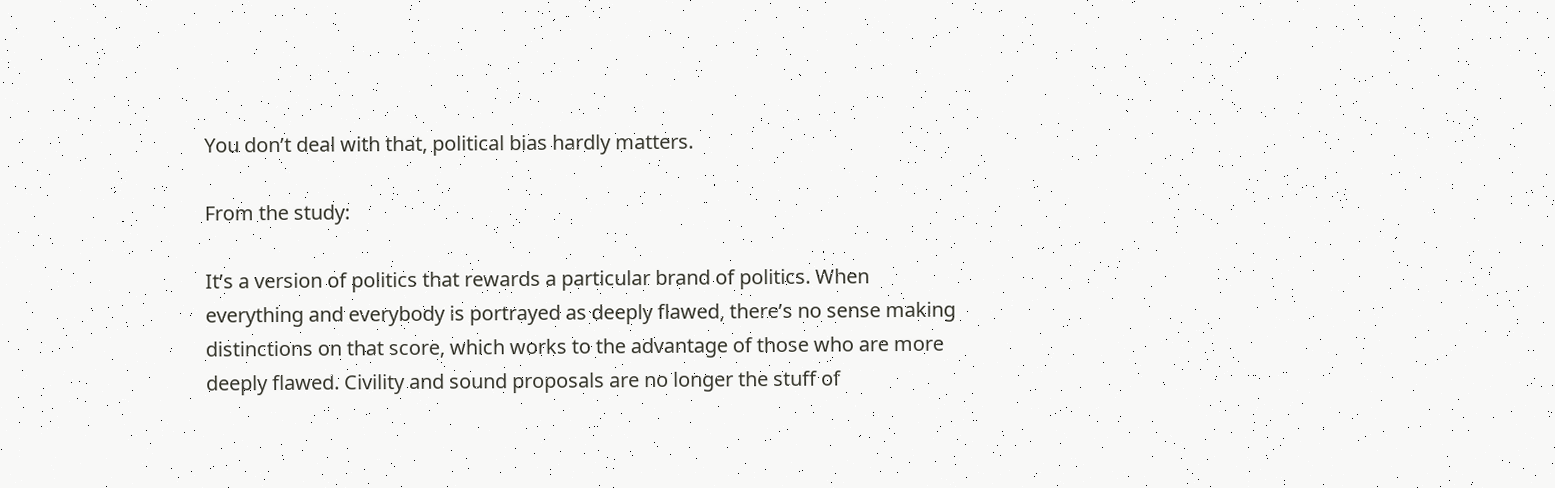You don’t deal with that, political bias hardly matters.

From the study:

It’s a version of politics that rewards a particular brand of politics. When everything and everybody is portrayed as deeply flawed, there’s no sense making distinctions on that score, which works to the advantage of those who are more deeply flawed. Civility and sound proposals are no longer the stuff of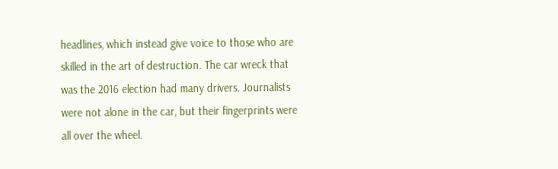headlines, which instead give voice to those who are skilled in the art of destruction. The car wreck that was the 2016 election had many drivers. Journalists were not alone in the car, but their fingerprints were all over the wheel.